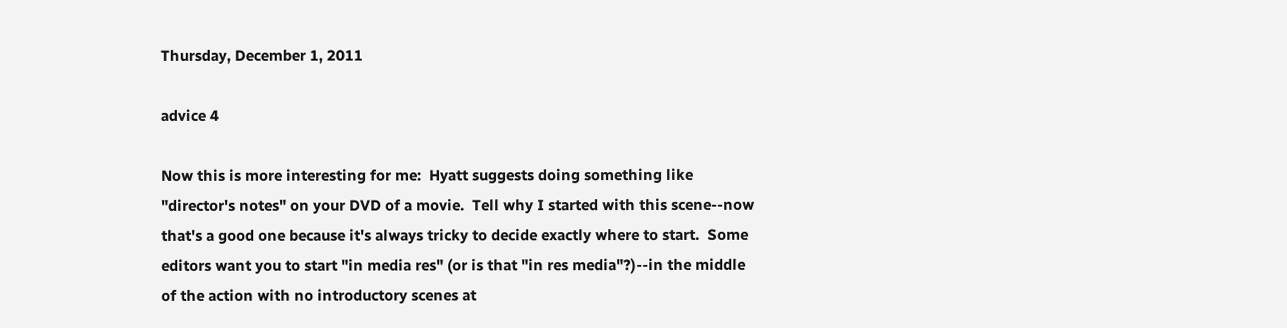Thursday, December 1, 2011

advice 4

Now this is more interesting for me:  Hyatt suggests doing something like "director's notes" on your DVD of a movie.  Tell why I started with this scene--now that's a good one because it's always tricky to decide exactly where to start.  Some editors want you to start "in media res" (or is that "in res media"?)--in the middle of the action with no introductory scenes at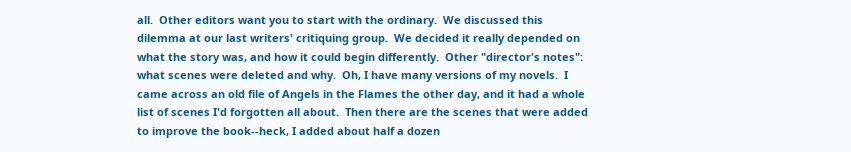all.  Other editors want you to start with the ordinary.  We discussed this dilemma at our last writers' critiquing group.  We decided it really depended on what the story was, and how it could begin differently.  Other "director's notes": what scenes were deleted and why.  Oh, I have many versions of my novels.  I came across an old file of Angels in the Flames the other day, and it had a whole list of scenes I'd forgotten all about.  Then there are the scenes that were added to improve the book--heck, I added about half a dozen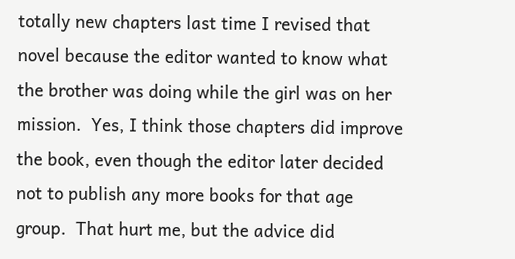totally new chapters last time I revised that novel because the editor wanted to know what the brother was doing while the girl was on her mission.  Yes, I think those chapters did improve the book, even though the editor later decided not to publish any more books for that age group.  That hurt me, but the advice did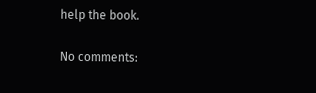help the book.

No comments: